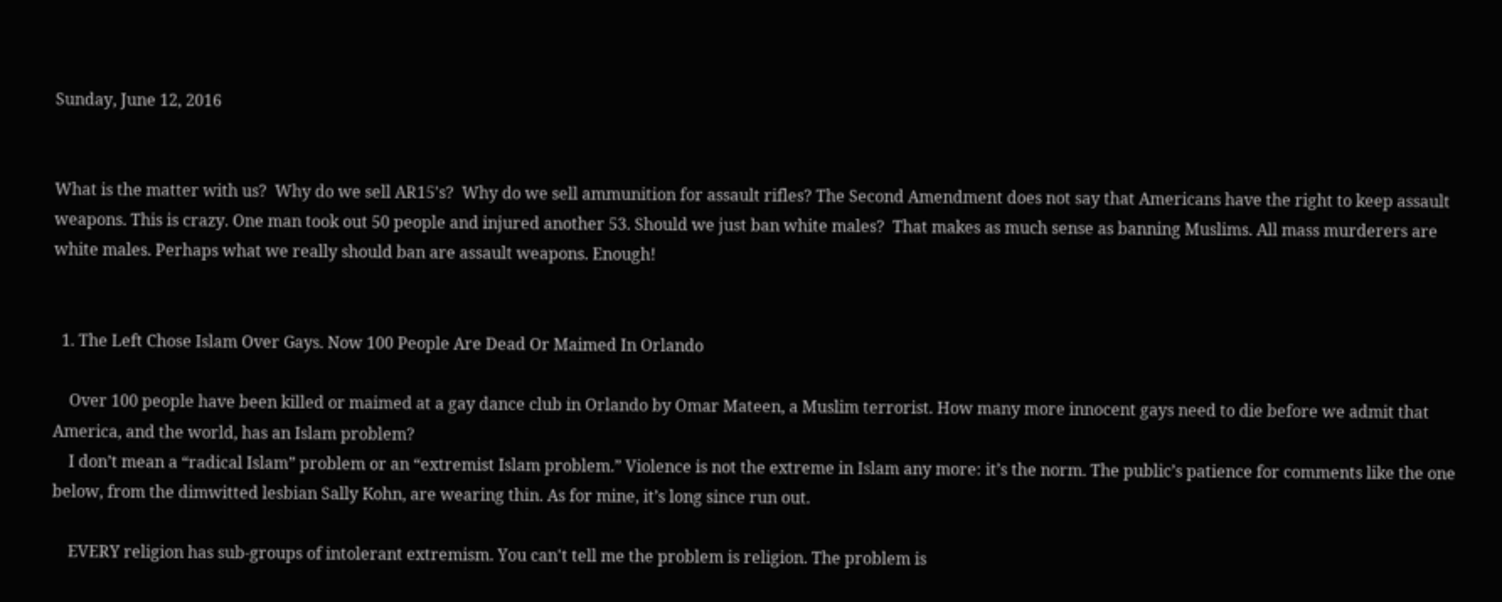Sunday, June 12, 2016


What is the matter with us?  Why do we sell AR15's?  Why do we sell ammunition for assault rifles? The Second Amendment does not say that Americans have the right to keep assault weapons. This is crazy. One man took out 50 people and injured another 53. Should we just ban white males?  That makes as much sense as banning Muslims. All mass murderers are white males. Perhaps what we really should ban are assault weapons. Enough!


  1. The Left Chose Islam Over Gays. Now 100 People Are Dead Or Maimed In Orlando

    Over 100 people have been killed or maimed at a gay dance club in Orlando by Omar Mateen, a Muslim terrorist. How many more innocent gays need to die before we admit that America, and the world, has an Islam problem?
    I don’t mean a “radical Islam” problem or an “extremist Islam problem.” Violence is not the extreme in Islam any more: it’s the norm. The public’s patience for comments like the one below, from the dimwitted lesbian Sally Kohn, are wearing thin. As for mine, it’s long since run out.

    EVERY religion has sub-groups of intolerant extremism. You can't tell me the problem is religion. The problem is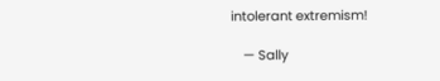intolerant extremism!

    — Sally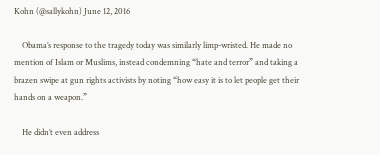Kohn (@sallykohn) June 12, 2016

    Obama’s response to the tragedy today was similarly limp-wristed. He made no mention of Islam or Muslims, instead condemning “hate and terror” and taking a brazen swipe at gun rights activists by noting “how easy it is to let people get their hands on a weapon.”

    He didn’t even address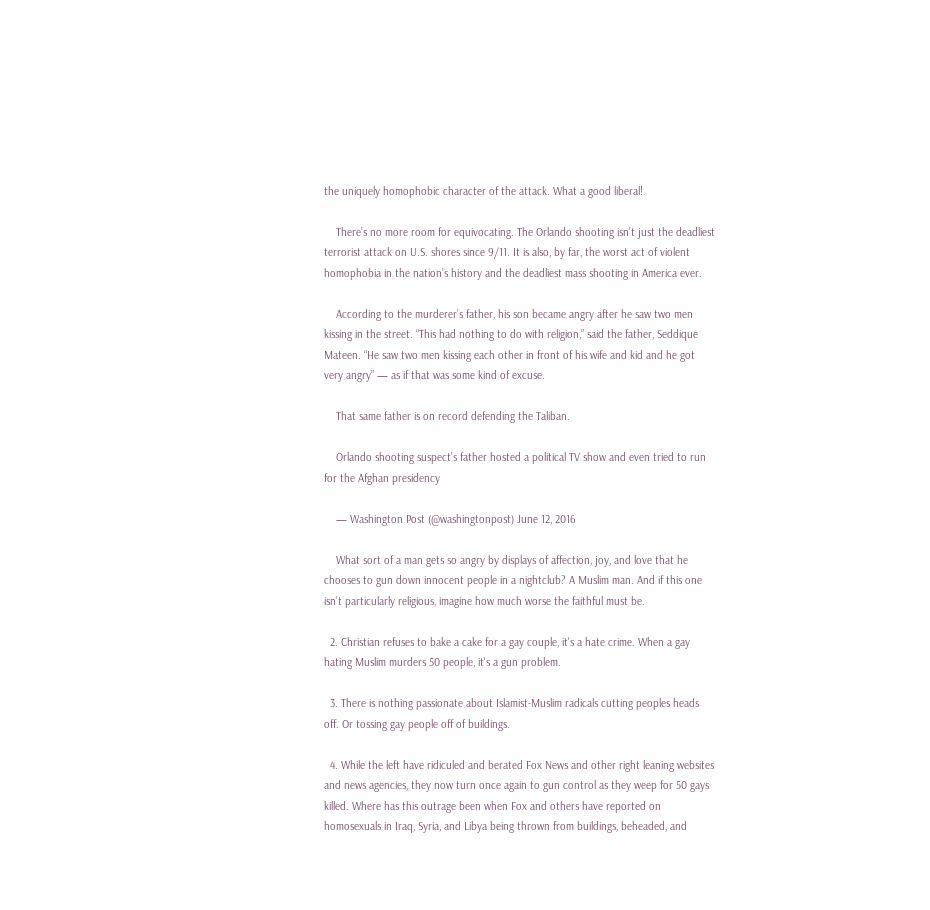the uniquely homophobic character of the attack. What a good liberal!

    There’s no more room for equivocating. The Orlando shooting isn’t just the deadliest terrorist attack on U.S. shores since 9/11. It is also, by far, the worst act of violent homophobia in the nation’s history and the deadliest mass shooting in America ever.

    According to the murderer’s father, his son became angry after he saw two men kissing in the street. “This had nothing to do with religion,” said the father, Seddique Mateen. “He saw two men kissing each other in front of his wife and kid and he got very angry” — as if that was some kind of excuse.

    That same father is on record defending the Taliban.

    Orlando shooting suspect’s father hosted a political TV show and even tried to run for the Afghan presidency

    — Washington Post (@washingtonpost) June 12, 2016

    What sort of a man gets so angry by displays of affection, joy, and love that he chooses to gun down innocent people in a nightclub? A Muslim man. And if this one isn’t particularly religious, imagine how much worse the faithful must be.

  2. Christian refuses to bake a cake for a gay couple, it's a hate crime. When a gay hating Muslim murders 50 people, it's a gun problem.

  3. There is nothing passionate about Islamist-Muslim radicals cutting peoples heads off. Or tossing gay people off of buildings.

  4. While the left have ridiculed and berated Fox News and other right leaning websites and news agencies, they now turn once again to gun control as they weep for 50 gays killed. Where has this outrage been when Fox and others have reported on homosexuals in Iraq, Syria, and Libya being thrown from buildings, beheaded, and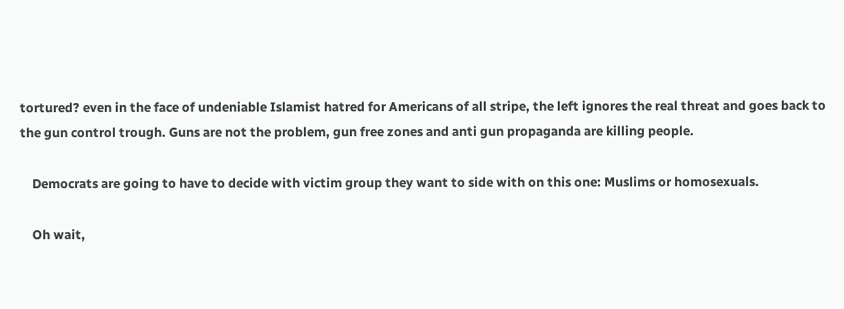tortured? even in the face of undeniable Islamist hatred for Americans of all stripe, the left ignores the real threat and goes back to the gun control trough. Guns are not the problem, gun free zones and anti gun propaganda are killing people.

    Democrats are going to have to decide with victim group they want to side with on this one: Muslims or homosexuals.

    Oh wait,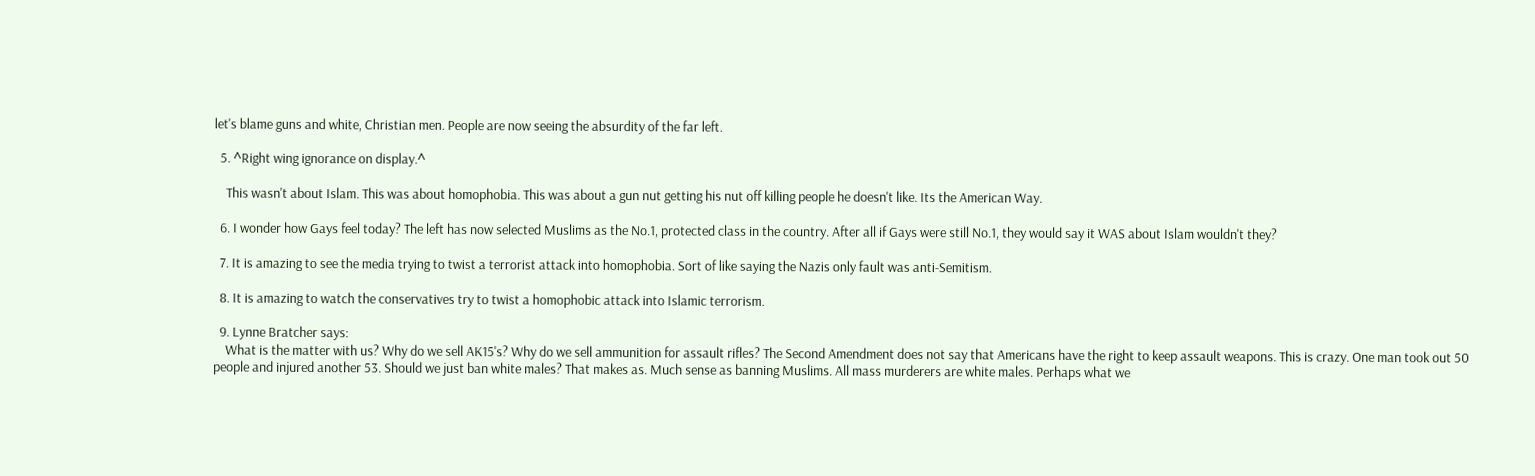let's blame guns and white, Christian men. People are now seeing the absurdity of the far left.

  5. ^Right wing ignorance on display.^

    This wasn't about Islam. This was about homophobia. This was about a gun nut getting his nut off killing people he doesn't like. Its the American Way.

  6. I wonder how Gays feel today? The left has now selected Muslims as the No.1, protected class in the country. After all if Gays were still No.1, they would say it WAS about Islam wouldn't they?

  7. It is amazing to see the media trying to twist a terrorist attack into homophobia. Sort of like saying the Nazis only fault was anti-Semitism.

  8. It is amazing to watch the conservatives try to twist a homophobic attack into Islamic terrorism.

  9. Lynne Bratcher says:
    What is the matter with us? Why do we sell AK15's? Why do we sell ammunition for assault rifles? The Second Amendment does not say that Americans have the right to keep assault weapons. This is crazy. One man took out 50 people and injured another 53. Should we just ban white males? That makes as. Much sense as banning Muslims. All mass murderers are white males. Perhaps what we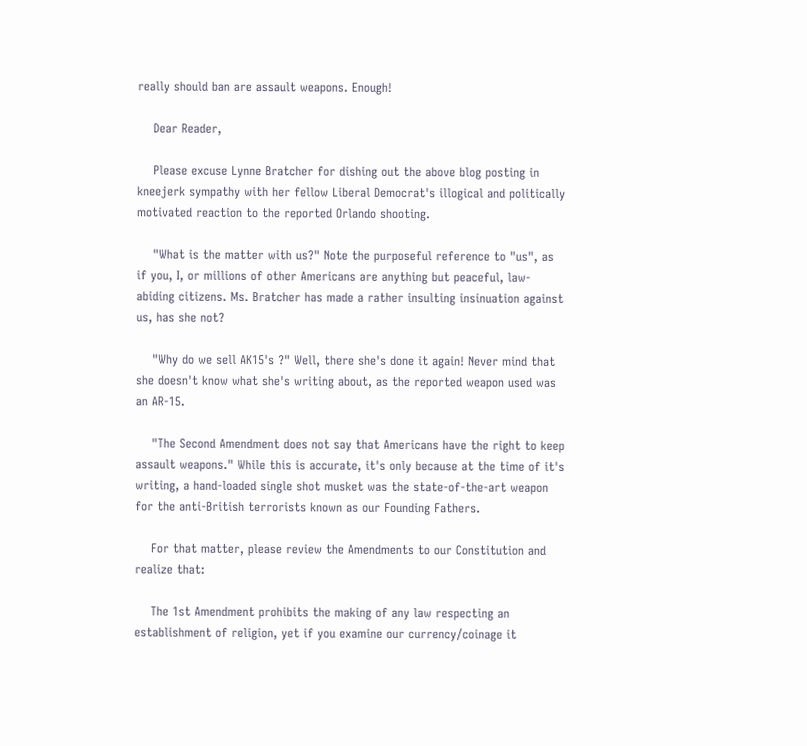really should ban are assault weapons. Enough!

    Dear Reader,

    Please excuse Lynne Bratcher for dishing out the above blog posting in kneejerk sympathy with her fellow Liberal Democrat's illogical and politically motivated reaction to the reported Orlando shooting.

    "What is the matter with us?" Note the purposeful reference to "us", as if you, I, or millions of other Americans are anything but peaceful, law-abiding citizens. Ms. Bratcher has made a rather insulting insinuation against us, has she not?

    "Why do we sell AK15's ?" Well, there she's done it again! Never mind that she doesn't know what she's writing about, as the reported weapon used was an AR-15.

    "The Second Amendment does not say that Americans have the right to keep assault weapons." While this is accurate, it's only because at the time of it's writing, a hand-loaded single shot musket was the state-of-the-art weapon for the anti-British terrorists known as our Founding Fathers.

    For that matter, please review the Amendments to our Constitution and realize that:

    The 1st Amendment prohibits the making of any law respecting an establishment of religion, yet if you examine our currency/coinage it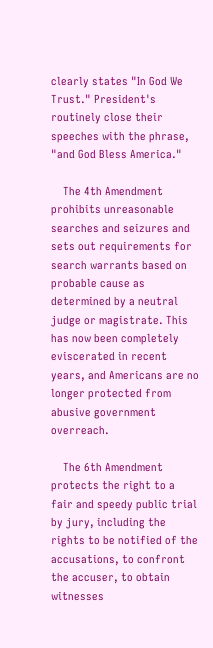clearly states "In God We Trust." President's routinely close their speeches with the phrase, "and God Bless America."

    The 4th Amendment prohibits unreasonable searches and seizures and sets out requirements for search warrants based on probable cause as determined by a neutral judge or magistrate. This has now been completely eviscerated in recent years, and Americans are no longer protected from abusive government overreach.

    The 6th Amendment protects the right to a fair and speedy public trial by jury, including the rights to be notified of the accusations, to confront the accuser, to obtain witnesses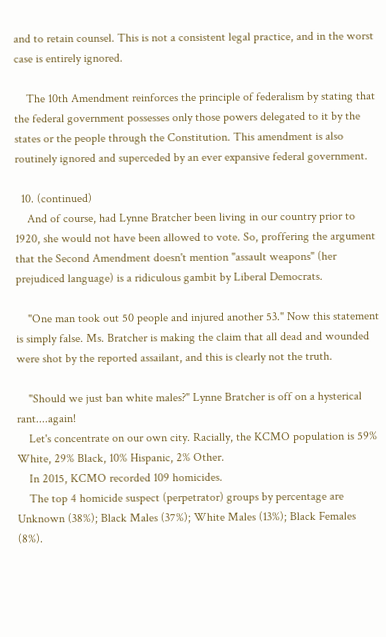and to retain counsel. This is not a consistent legal practice, and in the worst case is entirely ignored.

    The 10th Amendment reinforces the principle of federalism by stating that the federal government possesses only those powers delegated to it by the states or the people through the Constitution. This amendment is also routinely ignored and superceded by an ever expansive federal government.

  10. (continued)
    And of course, had Lynne Bratcher been living in our country prior to 1920, she would not have been allowed to vote. So, proffering the argument that the Second Amendment doesn't mention "assault weapons" (her prejudiced language) is a ridiculous gambit by Liberal Democrats.

    "One man took out 50 people and injured another 53." Now this statement is simply false. Ms. Bratcher is making the claim that all dead and wounded were shot by the reported assailant, and this is clearly not the truth.

    "Should we just ban white males?" Lynne Bratcher is off on a hysterical rant....again!
    Let's concentrate on our own city. Racially, the KCMO population is 59% White, 29% Black, 10% Hispanic, 2% Other.
    In 2015, KCMO recorded 109 homicides.
    The top 4 homicide suspect (perpetrator) groups by percentage are Unknown (38%); Black Males (37%); White Males (13%); Black Females (8%).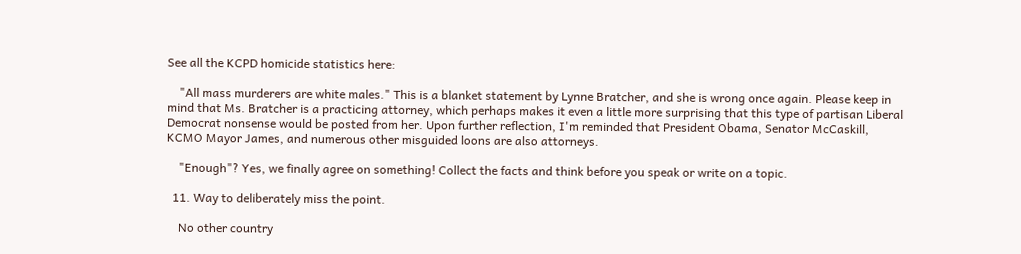See all the KCPD homicide statistics here:

    "All mass murderers are white males." This is a blanket statement by Lynne Bratcher, and she is wrong once again. Please keep in mind that Ms. Bratcher is a practicing attorney, which perhaps makes it even a little more surprising that this type of partisan Liberal Democrat nonsense would be posted from her. Upon further reflection, I'm reminded that President Obama, Senator McCaskill, KCMO Mayor James, and numerous other misguided loons are also attorneys.

    "Enough"? Yes, we finally agree on something! Collect the facts and think before you speak or write on a topic.

  11. Way to deliberately miss the point.

    No other country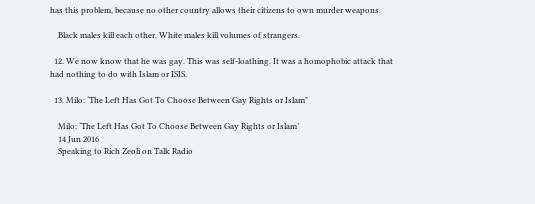has this problem, because no other country allows their citizens to own murder weapons.

    Black males kill each other. White males kill volumes of strangers.

  12. We now know that he was gay. This was self-loathing. It was a homophobic attack that had nothing to do with Islam or ISIS.

  13. Milo: ‘The Left Has Got To Choose Between Gay Rights or Islam"

    Milo: ‘The Left Has Got To Choose Between Gay Rights or Islam’
    14 Jun 2016
    Speaking to Rich Zeoli on Talk Radio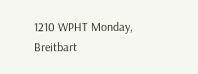1210 WPHT Monday, Breitbart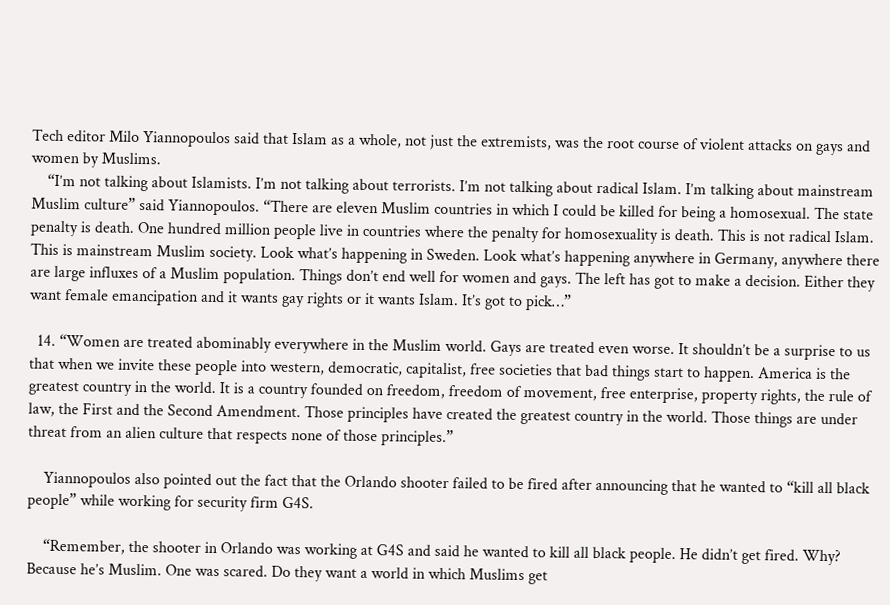Tech editor Milo Yiannopoulos said that Islam as a whole, not just the extremists, was the root course of violent attacks on gays and women by Muslims.
    “I’m not talking about Islamists. I’m not talking about terrorists. I’m not talking about radical Islam. I’m talking about mainstream Muslim culture” said Yiannopoulos. “There are eleven Muslim countries in which I could be killed for being a homosexual. The state penalty is death. One hundred million people live in countries where the penalty for homosexuality is death. This is not radical Islam. This is mainstream Muslim society. Look what’s happening in Sweden. Look what’s happening anywhere in Germany, anywhere there are large influxes of a Muslim population. Things don’t end well for women and gays. The left has got to make a decision. Either they want female emancipation and it wants gay rights or it wants Islam. It’s got to pick…”

  14. “Women are treated abominably everywhere in the Muslim world. Gays are treated even worse. It shouldn’t be a surprise to us that when we invite these people into western, democratic, capitalist, free societies that bad things start to happen. America is the greatest country in the world. It is a country founded on freedom, freedom of movement, free enterprise, property rights, the rule of law, the First and the Second Amendment. Those principles have created the greatest country in the world. Those things are under threat from an alien culture that respects none of those principles.”

    Yiannopoulos also pointed out the fact that the Orlando shooter failed to be fired after announcing that he wanted to “kill all black people” while working for security firm G4S.

    “Remember, the shooter in Orlando was working at G4S and said he wanted to kill all black people. He didn’t get fired. Why? Because he’s Muslim. One was scared. Do they want a world in which Muslims get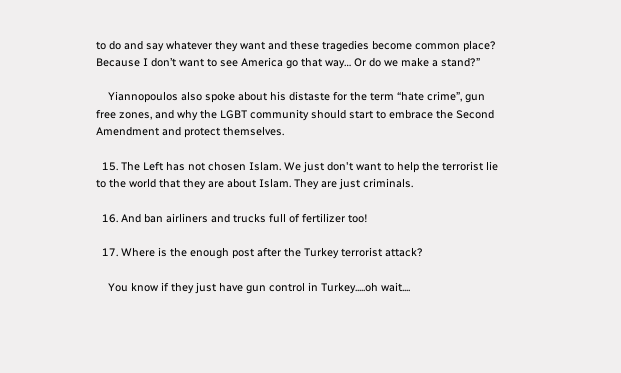to do and say whatever they want and these tragedies become common place? Because I don’t want to see America go that way… Or do we make a stand?”

    Yiannopoulos also spoke about his distaste for the term “hate crime”, gun free zones, and why the LGBT community should start to embrace the Second Amendment and protect themselves.

  15. The Left has not chosen Islam. We just don't want to help the terrorist lie to the world that they are about Islam. They are just criminals.

  16. And ban airliners and trucks full of fertilizer too!

  17. Where is the enough post after the Turkey terrorist attack?

    You know if they just have gun control in Turkey.....oh wait....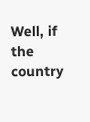Well, if the country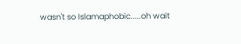wasn't so Islamaphobic.....oh wait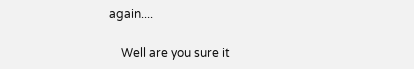again....

    Well are you sure it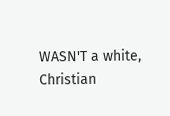WASN'T a white, Christian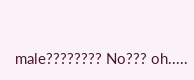male???????? No??? oh.....